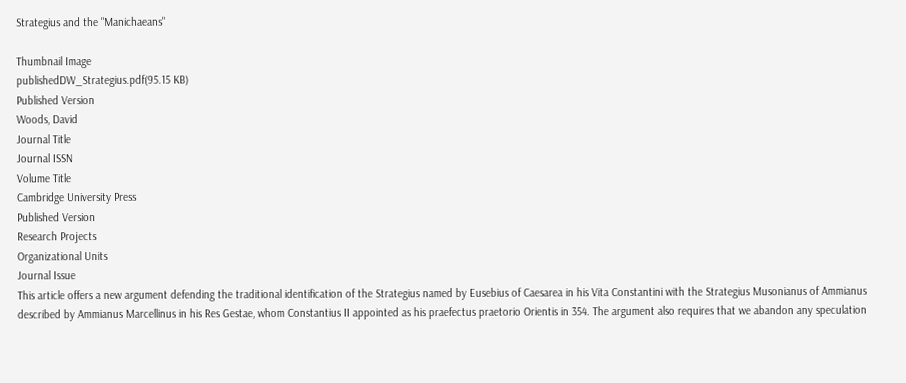Strategius and the "Manichaeans"

Thumbnail Image
publishedDW_Strategius.pdf(95.15 KB)
Published Version
Woods, David
Journal Title
Journal ISSN
Volume Title
Cambridge University Press
Published Version
Research Projects
Organizational Units
Journal Issue
This article offers a new argument defending the traditional identification of the Strategius named by Eusebius of Caesarea in his Vita Constantini with the Strategius Musonianus of Ammianus described by Ammianus Marcellinus in his Res Gestae, whom Constantius II appointed as his praefectus praetorio Orientis in 354. The argument also requires that we abandon any speculation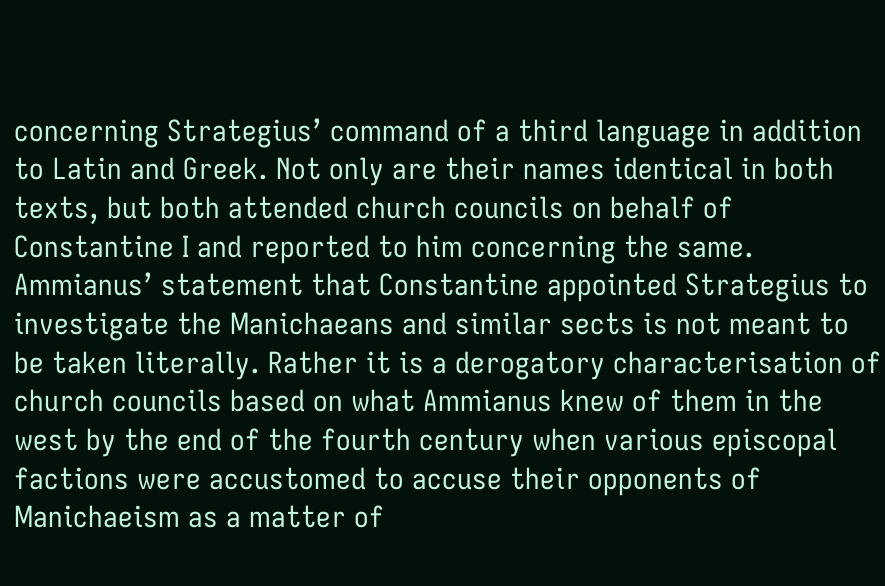concerning Strategius’ command of a third language in addition to Latin and Greek. Not only are their names identical in both texts, but both attended church councils on behalf of Constantine I and reported to him concerning the same. Ammianus’ statement that Constantine appointed Strategius to investigate the Manichaeans and similar sects is not meant to be taken literally. Rather it is a derogatory characterisation of church councils based on what Ammianus knew of them in the west by the end of the fourth century when various episcopal factions were accustomed to accuse their opponents of Manichaeism as a matter of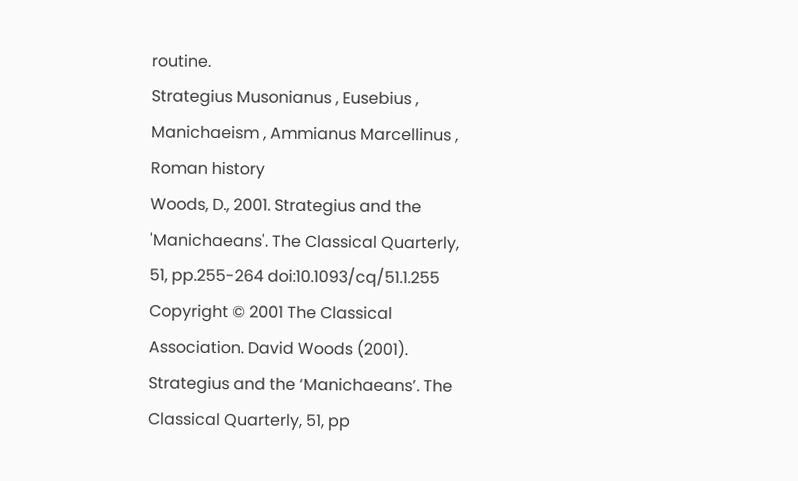routine.
Strategius Musonianus , Eusebius , Manichaeism , Ammianus Marcellinus , Roman history
Woods, D., 2001. Strategius and the 'Manichaeans'. The Classical Quarterly, 51, pp.255-264 doi:10.1093/cq/51.1.255
Copyright © 2001 The Classical Association. David Woods (2001). Strategius and the ‘Manichaeans’. The Classical Quarterly, 51, pp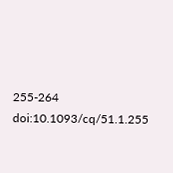255-264 doi:10.1093/cq/51.1.255